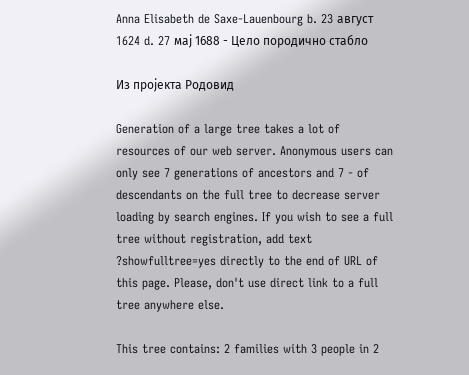Anna Elisabeth de Saxe-Lauenbourg b. 23 август 1624 d. 27 мај 1688 - Цело породично стабло

Из пројекта Родовид

Generation of a large tree takes a lot of resources of our web server. Anonymous users can only see 7 generations of ancestors and 7 - of descendants on the full tree to decrease server loading by search engines. If you wish to see a full tree without registration, add text ?showfulltree=yes directly to the end of URL of this page. Please, don't use direct link to a full tree anywhere else.

This tree contains: 2 families with 3 people in 2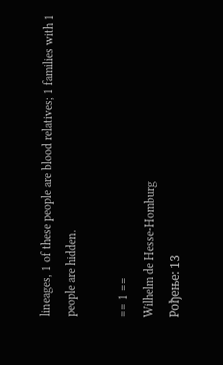lineages, 1 of these people are blood relatives; 1 families with 1 people are hidden.

== 1 ==
Wilhelm de Hesse-Homburg
Рођење: 13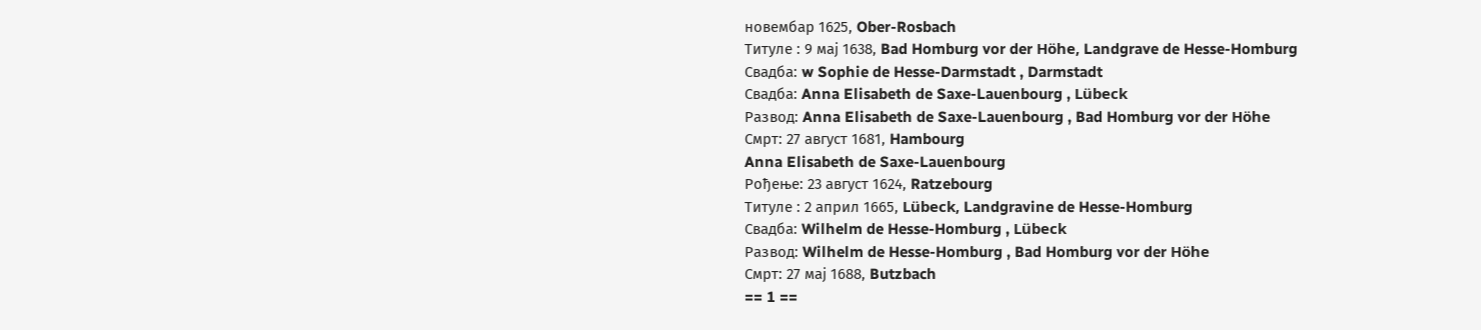новембар 1625, Ober-Rosbach
Титуле : 9 мај 1638, Bad Homburg vor der Höhe, Landgrave de Hesse-Homburg
Свадба: w Sophie de Hesse-Darmstadt , Darmstadt
Свадба: Anna Elisabeth de Saxe-Lauenbourg , Lübeck
Развод: Anna Elisabeth de Saxe-Lauenbourg , Bad Homburg vor der Höhe
Смрт: 27 август 1681, Hambourg
Anna Elisabeth de Saxe-Lauenbourg
Рођење: 23 август 1624, Ratzebourg
Титуле : 2 април 1665, Lübeck, Landgravine de Hesse-Homburg
Свадба: Wilhelm de Hesse-Homburg , Lübeck
Развод: Wilhelm de Hesse-Homburg , Bad Homburg vor der Höhe
Смрт: 27 мај 1688, Butzbach
== 1 ==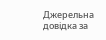Джерельна довідка за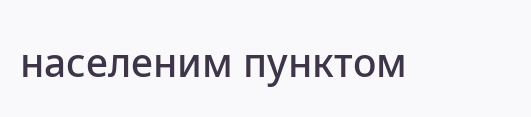населеним пунктом